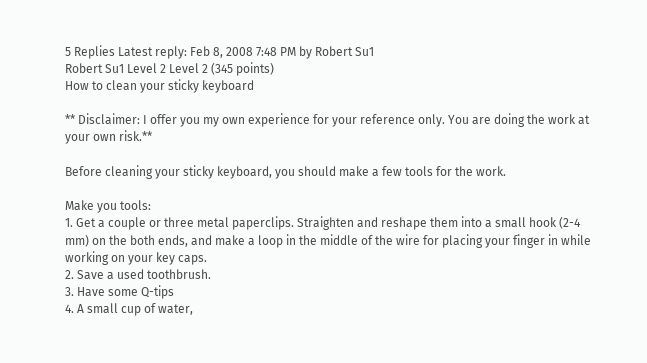5 Replies Latest reply: Feb 8, 2008 7:48 PM by Robert Su1
Robert Su1 Level 2 Level 2 (345 points)
How to clean your sticky keyboard

** Disclaimer: I offer you my own experience for your reference only. You are doing the work at your own risk.**

Before cleaning your sticky keyboard, you should make a few tools for the work.

Make you tools:
1. Get a couple or three metal paperclips. Straighten and reshape them into a small hook (2-4 mm) on the both ends, and make a loop in the middle of the wire for placing your finger in while working on your key caps.
2. Save a used toothbrush.
3. Have some Q-tips
4. A small cup of water,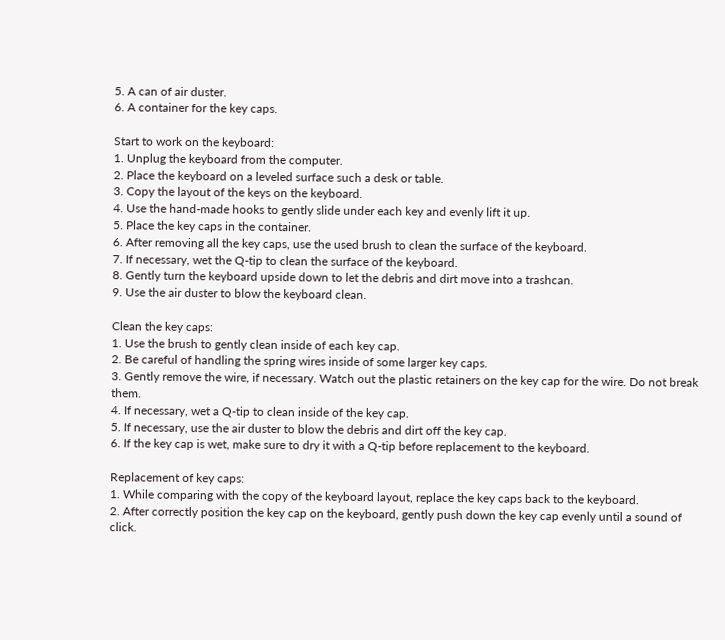5. A can of air duster.
6. A container for the key caps.

Start to work on the keyboard:
1. Unplug the keyboard from the computer.
2. Place the keyboard on a leveled surface such a desk or table.
3. Copy the layout of the keys on the keyboard.
4. Use the hand-made hooks to gently slide under each key and evenly lift it up.
5. Place the key caps in the container.
6. After removing all the key caps, use the used brush to clean the surface of the keyboard.
7. If necessary, wet the Q-tip to clean the surface of the keyboard.
8. Gently turn the keyboard upside down to let the debris and dirt move into a trashcan.
9. Use the air duster to blow the keyboard clean.

Clean the key caps:
1. Use the brush to gently clean inside of each key cap.
2. Be careful of handling the spring wires inside of some larger key caps.
3. Gently remove the wire, if necessary. Watch out the plastic retainers on the key cap for the wire. Do not break them.
4. If necessary, wet a Q-tip to clean inside of the key cap.
5. If necessary, use the air duster to blow the debris and dirt off the key cap.
6. If the key cap is wet, make sure to dry it with a Q-tip before replacement to the keyboard.

Replacement of key caps:
1. While comparing with the copy of the keyboard layout, replace the key caps back to the keyboard.
2. After correctly position the key cap on the keyboard, gently push down the key cap evenly until a sound of click.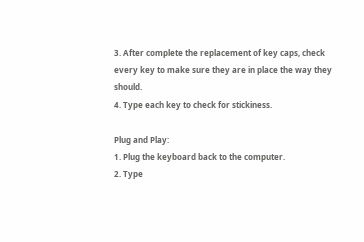3. After complete the replacement of key caps, check every key to make sure they are in place the way they should.
4. Type each key to check for stickiness.

Plug and Play:
1. Plug the keyboard back to the computer.
2. Type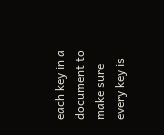each key in a document to make sure every key is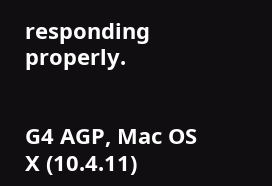responding properly.


G4 AGP, Mac OS X (10.4.11)